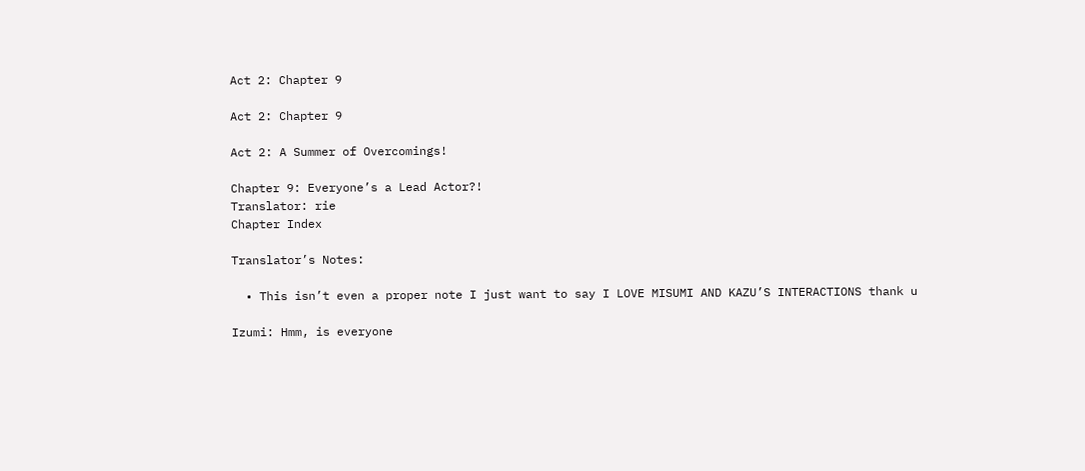Act 2: Chapter 9

Act 2: Chapter 9

Act 2: A Summer of Overcomings!

Chapter 9: Everyone’s a Lead Actor?!
Translator: rie
Chapter Index

Translator’s Notes:

  • This isn’t even a proper note I just want to say I LOVE MISUMI AND KAZU’S INTERACTIONS thank u

Izumi: Hmm, is everyone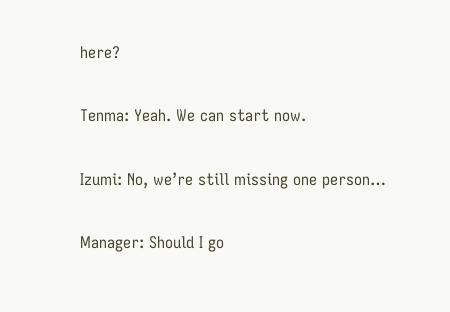here?

Tenma: Yeah. We can start now.

Izumi: No, we’re still missing one person…

Manager: Should I go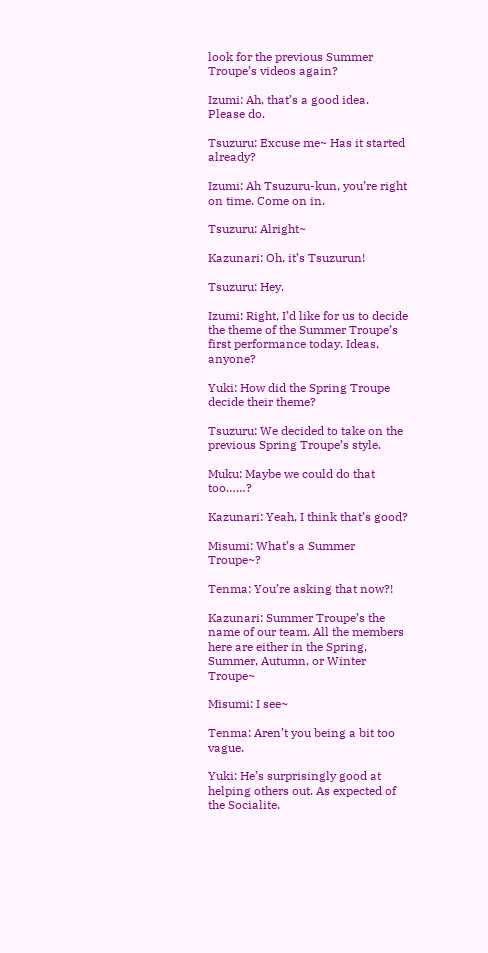look for the previous Summer Troupe’s videos again?

Izumi: Ah, that’s a good idea. Please do.

Tsuzuru: Excuse me~ Has it started already?

Izumi: Ah Tsuzuru-kun, you’re right on time. Come on in.

Tsuzuru: Alright~

Kazunari: Oh, it’s Tsuzurun!

Tsuzuru: Hey.

Izumi: Right, I’d like for us to decide the theme of the Summer Troupe’s first performance today. Ideas, anyone?

Yuki: How did the Spring Troupe decide their theme?

Tsuzuru: We decided to take on the previous Spring Troupe’s style.

Muku: Maybe we could do that too……?

Kazunari: Yeah, I think that’s good?

Misumi: What’s a Summer Troupe~?

Tenma: You’re asking that now?!

Kazunari: Summer Troupe’s the name of our team. All the members here are either in the Spring, Summer, Autumn, or Winter Troupe~

Misumi: I see~

Tenma: Aren’t you being a bit too vague.

Yuki: He’s surprisingly good at helping others out. As expected of the Socialite.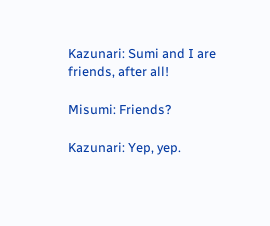Kazunari: Sumi and I are friends, after all!

Misumi: Friends?

Kazunari: Yep, yep.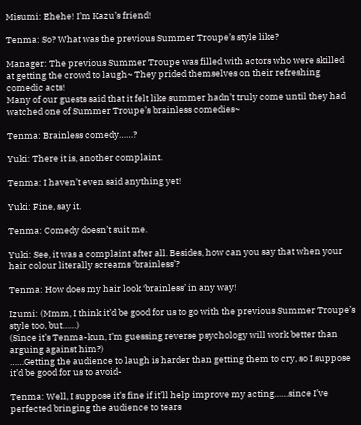Misumi: Ehehe! I’m Kazu’s friend!

Tenma: So? What was the previous Summer Troupe’s style like?

Manager: The previous Summer Troupe was filled with actors who were skilled at getting the crowd to laugh~ They prided themselves on their refreshing comedic acts!
Many of our guests said that it felt like summer hadn’t truly come until they had watched one of Summer Troupe’s brainless comedies~

Tenma: Brainless comedy……?

Yuki: There it is, another complaint.

Tenma: I haven’t even said anything yet!

Yuki: Fine, say it.

Tenma: Comedy doesn’t suit me.

Yuki: See, it was a complaint after all. Besides, how can you say that when your hair colour literally screams ‘brainless’?

Tenma: How does my hair look ‘brainless’ in any way!

Izumi: (Mmm, I think it’d be good for us to go with the previous Summer Troupe’s style too, but……)
(Since it’s Tenma-kun, I’m guessing reverse psychology will work better than arguing against him?)
……Getting the audience to laugh is harder than getting them to cry, so I suppose it’d be good for us to avoid-

Tenma: Well, I suppose it’s fine if it’ll help improve my acting……since I’ve perfected bringing the audience to tears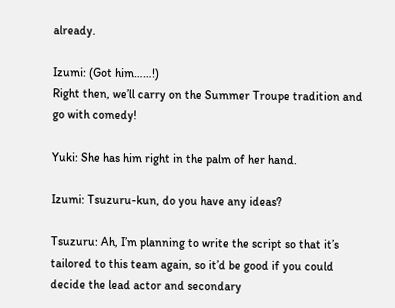already.

Izumi: (Got him……!)
Right then, we’ll carry on the Summer Troupe tradition and go with comedy!

Yuki: She has him right in the palm of her hand.

Izumi: Tsuzuru-kun, do you have any ideas?

Tsuzuru: Ah, I’m planning to write the script so that it’s tailored to this team again, so it’d be good if you could decide the lead actor and secondary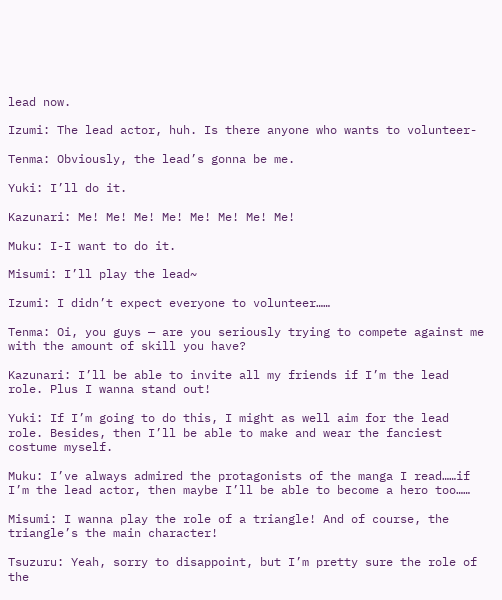lead now.

Izumi: The lead actor, huh. Is there anyone who wants to volunteer-

Tenma: Obviously, the lead’s gonna be me.

Yuki: I’ll do it.

Kazunari: Me! Me! Me! Me! Me! Me! Me! Me!

Muku: I-I want to do it.

Misumi: I’ll play the lead~

Izumi: I didn’t expect everyone to volunteer……

Tenma: Oi, you guys — are you seriously trying to compete against me with the amount of skill you have?

Kazunari: I’ll be able to invite all my friends if I’m the lead role. Plus I wanna stand out!

Yuki: If I’m going to do this, I might as well aim for the lead role. Besides, then I’ll be able to make and wear the fanciest costume myself.

Muku: I’ve always admired the protagonists of the manga I read……if I’m the lead actor, then maybe I’ll be able to become a hero too……

Misumi: I wanna play the role of a triangle! And of course, the triangle’s the main character!

Tsuzuru: Yeah, sorry to disappoint, but I’m pretty sure the role of the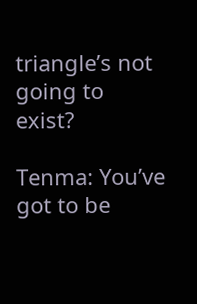triangle’s not going to exist?

Tenma: You’ve got to be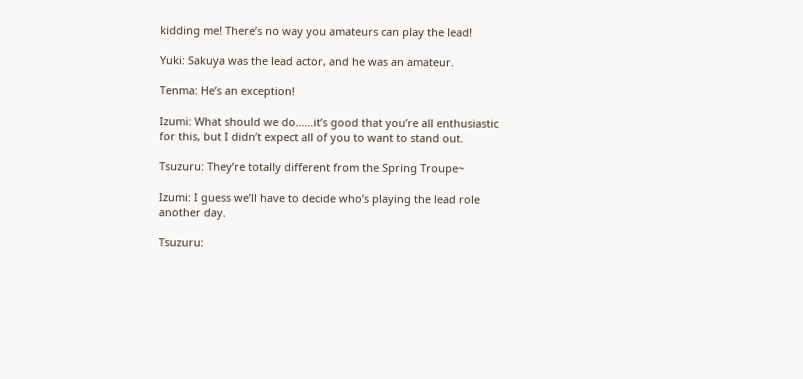kidding me! There’s no way you amateurs can play the lead!

Yuki: Sakuya was the lead actor, and he was an amateur.

Tenma: He’s an exception!

Izumi: What should we do……it’s good that you’re all enthusiastic for this, but I didn’t expect all of you to want to stand out.

Tsuzuru: They’re totally different from the Spring Troupe~

Izumi: I guess we’ll have to decide who’s playing the lead role another day.

Tsuzuru: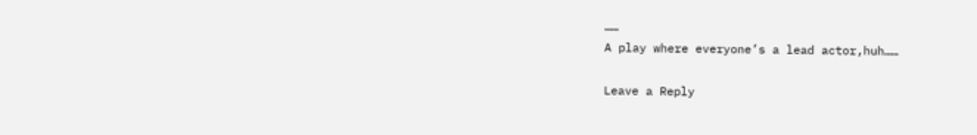……
A play where everyone’s a lead actor,huh……

Leave a Reply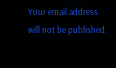Your email address will not be published.